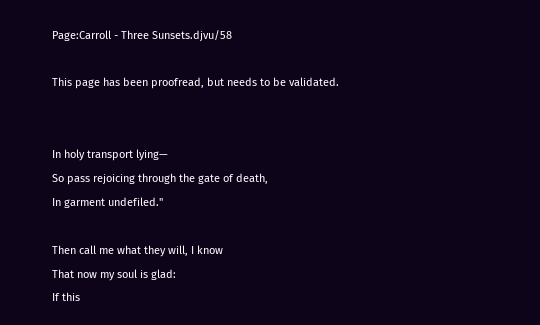Page:Carroll - Three Sunsets.djvu/58

This page has been proofread, but needs to be validated.


In holy transport lying—
So pass rejoicing through the gate of death,
In garment undefiled."

Then call me what they will, I know
That now my soul is glad:
If this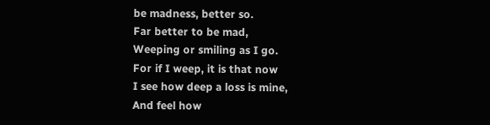be madness, better so.
Far better to be mad,
Weeping or smiling as I go.
For if I weep, it is that now
I see how deep a loss is mine,
And feel how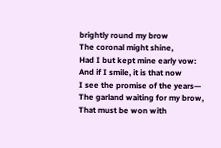brightly round my brow
The coronal might shine,
Had I but kept mine early vow:
And if I smile, it is that now
I see the promise of the years—
The garland waiting for my brow,
That must be won with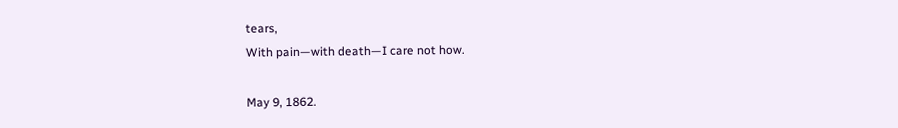tears,
With pain—with death—I care not how.

May 9, 1862.